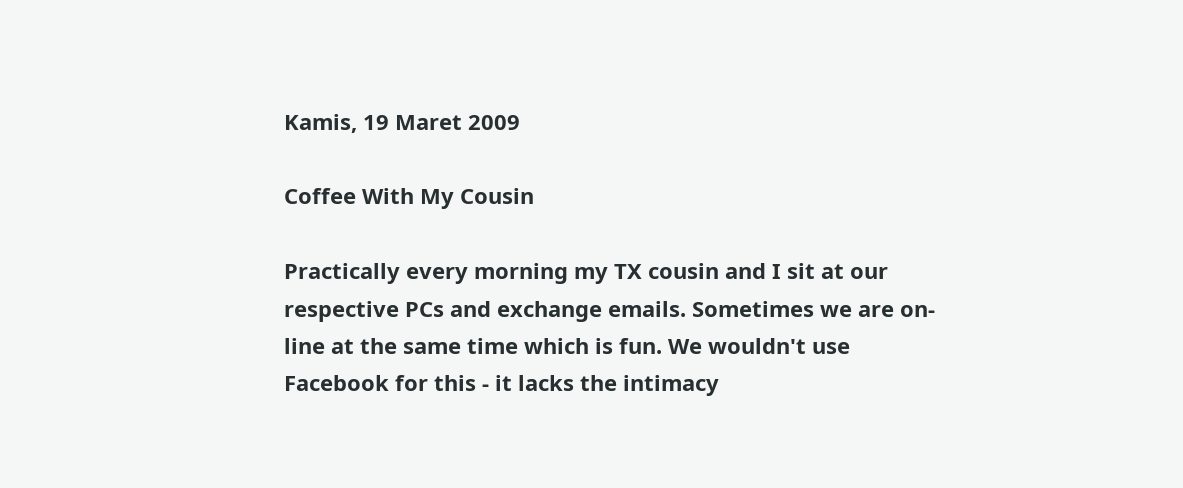Kamis, 19 Maret 2009

Coffee With My Cousin

Practically every morning my TX cousin and I sit at our respective PCs and exchange emails. Sometimes we are on-line at the same time which is fun. We wouldn't use Facebook for this - it lacks the intimacy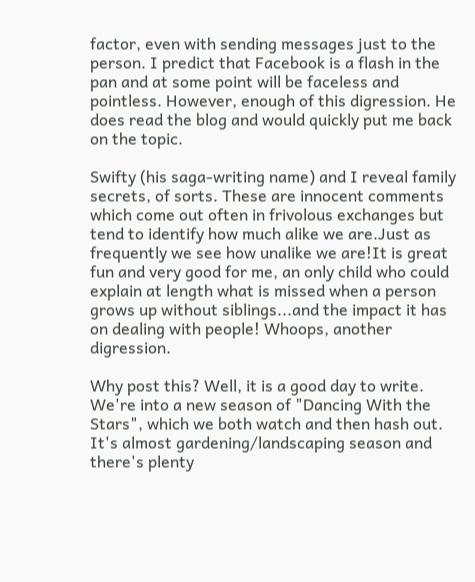factor, even with sending messages just to the person. I predict that Facebook is a flash in the pan and at some point will be faceless and pointless. However, enough of this digression. He does read the blog and would quickly put me back on the topic.

Swifty (his saga-writing name) and I reveal family secrets, of sorts. These are innocent comments which come out often in frivolous exchanges but tend to identify how much alike we are.Just as frequently we see how unalike we are!It is great fun and very good for me, an only child who could explain at length what is missed when a person grows up without siblings...and the impact it has on dealing with people! Whoops, another digression.

Why post this? Well, it is a good day to write. We're into a new season of "Dancing With the Stars", which we both watch and then hash out. It's almost gardening/landscaping season and there's plenty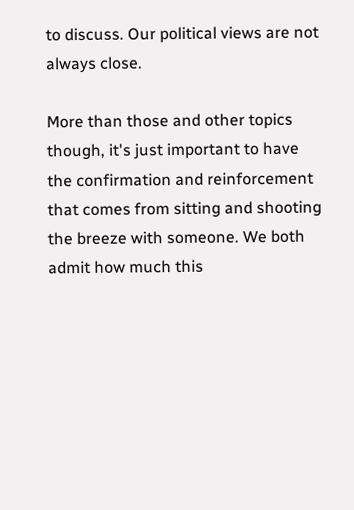to discuss. Our political views are not always close.

More than those and other topics though, it's just important to have the confirmation and reinforcement that comes from sitting and shooting the breeze with someone. We both admit how much this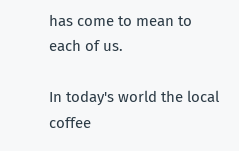has come to mean to each of us.

In today's world the local coffee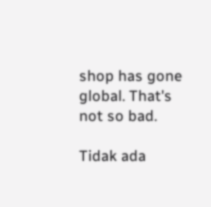shop has gone global. That's not so bad.

Tidak ada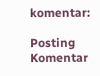komentar:

Posting Komentar